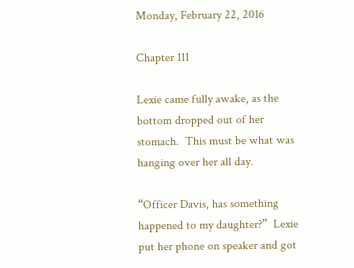Monday, February 22, 2016

Chapter 111

Lexie came fully awake, as the bottom dropped out of her stomach.  This must be what was hanging over her all day.

“Officer Davis, has something happened to my daughter?”  Lexie put her phone on speaker and got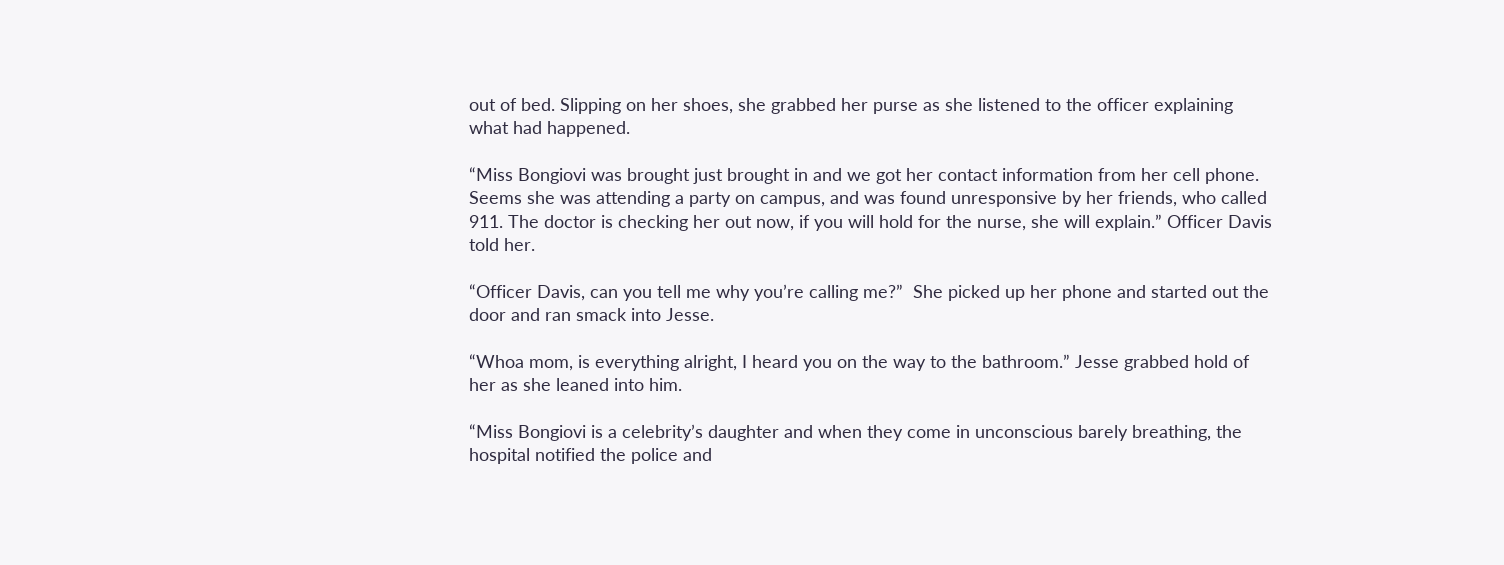out of bed. Slipping on her shoes, she grabbed her purse as she listened to the officer explaining what had happened.

“Miss Bongiovi was brought just brought in and we got her contact information from her cell phone.  Seems she was attending a party on campus, and was found unresponsive by her friends, who called 911. The doctor is checking her out now, if you will hold for the nurse, she will explain.” Officer Davis told her.

“Officer Davis, can you tell me why you’re calling me?”  She picked up her phone and started out the door and ran smack into Jesse.

“Whoa mom, is everything alright, I heard you on the way to the bathroom.” Jesse grabbed hold of her as she leaned into him.

“Miss Bongiovi is a celebrity’s daughter and when they come in unconscious barely breathing, the hospital notified the police and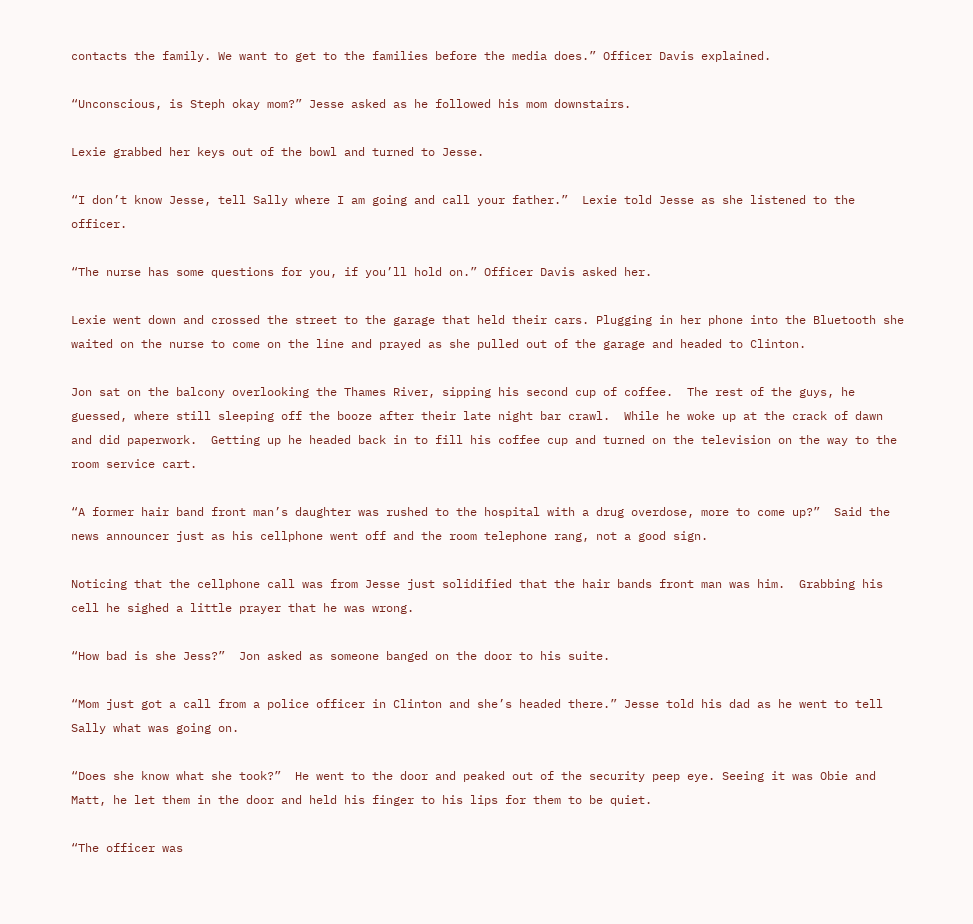contacts the family. We want to get to the families before the media does.” Officer Davis explained.

“Unconscious, is Steph okay mom?” Jesse asked as he followed his mom downstairs.

Lexie grabbed her keys out of the bowl and turned to Jesse.

“I don’t know Jesse, tell Sally where I am going and call your father.”  Lexie told Jesse as she listened to the officer.

“The nurse has some questions for you, if you’ll hold on.” Officer Davis asked her.

Lexie went down and crossed the street to the garage that held their cars. Plugging in her phone into the Bluetooth she waited on the nurse to come on the line and prayed as she pulled out of the garage and headed to Clinton.

Jon sat on the balcony overlooking the Thames River, sipping his second cup of coffee.  The rest of the guys, he guessed, where still sleeping off the booze after their late night bar crawl.  While he woke up at the crack of dawn and did paperwork.  Getting up he headed back in to fill his coffee cup and turned on the television on the way to the room service cart.

“A former hair band front man’s daughter was rushed to the hospital with a drug overdose, more to come up?”  Said the news announcer just as his cellphone went off and the room telephone rang, not a good sign.

Noticing that the cellphone call was from Jesse just solidified that the hair bands front man was him.  Grabbing his cell he sighed a little prayer that he was wrong.

“How bad is she Jess?”  Jon asked as someone banged on the door to his suite.

“Mom just got a call from a police officer in Clinton and she’s headed there.” Jesse told his dad as he went to tell Sally what was going on.

“Does she know what she took?”  He went to the door and peaked out of the security peep eye. Seeing it was Obie and Matt, he let them in the door and held his finger to his lips for them to be quiet.

“The officer was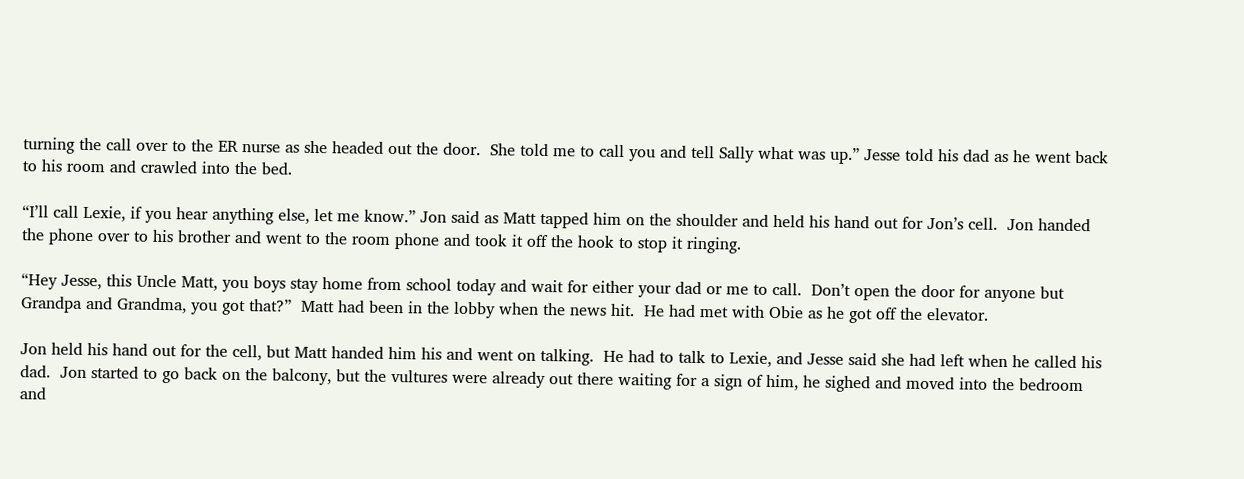turning the call over to the ER nurse as she headed out the door.  She told me to call you and tell Sally what was up.” Jesse told his dad as he went back to his room and crawled into the bed.

“I’ll call Lexie, if you hear anything else, let me know.” Jon said as Matt tapped him on the shoulder and held his hand out for Jon’s cell.  Jon handed the phone over to his brother and went to the room phone and took it off the hook to stop it ringing.

“Hey Jesse, this Uncle Matt, you boys stay home from school today and wait for either your dad or me to call.  Don’t open the door for anyone but Grandpa and Grandma, you got that?”  Matt had been in the lobby when the news hit.  He had met with Obie as he got off the elevator.

Jon held his hand out for the cell, but Matt handed him his and went on talking.  He had to talk to Lexie, and Jesse said she had left when he called his dad.  Jon started to go back on the balcony, but the vultures were already out there waiting for a sign of him, he sighed and moved into the bedroom and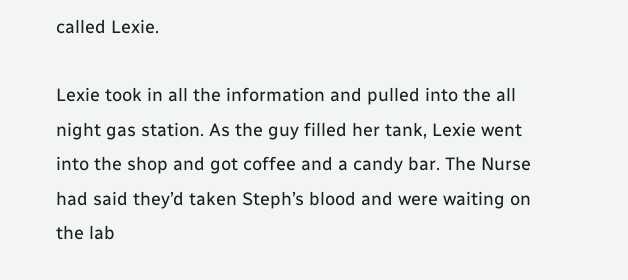called Lexie.

Lexie took in all the information and pulled into the all night gas station. As the guy filled her tank, Lexie went into the shop and got coffee and a candy bar. The Nurse had said they’d taken Steph’s blood and were waiting on the lab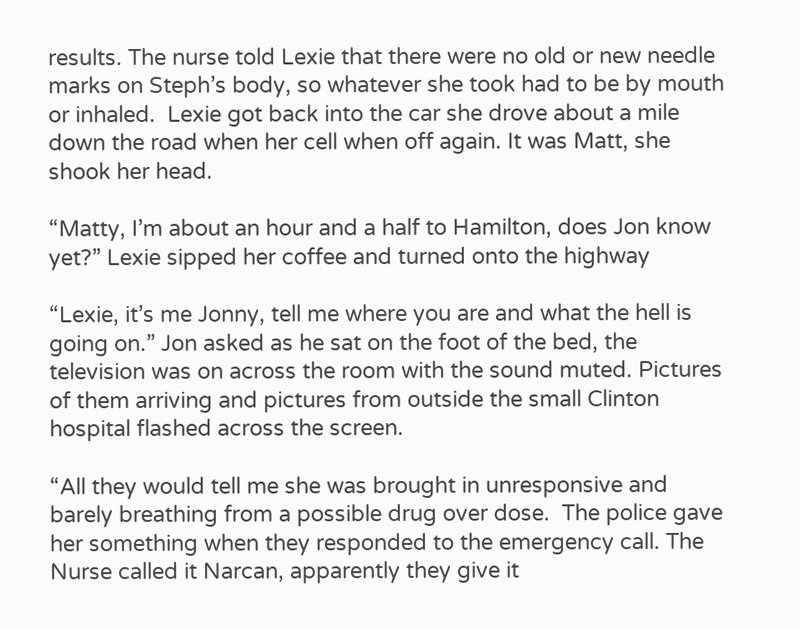results. The nurse told Lexie that there were no old or new needle marks on Steph’s body, so whatever she took had to be by mouth or inhaled.  Lexie got back into the car she drove about a mile down the road when her cell when off again. It was Matt, she shook her head.

“Matty, I’m about an hour and a half to Hamilton, does Jon know yet?” Lexie sipped her coffee and turned onto the highway

“Lexie, it’s me Jonny, tell me where you are and what the hell is going on.” Jon asked as he sat on the foot of the bed, the television was on across the room with the sound muted. Pictures of them arriving and pictures from outside the small Clinton hospital flashed across the screen.

“All they would tell me she was brought in unresponsive and barely breathing from a possible drug over dose.  The police gave her something when they responded to the emergency call. The Nurse called it Narcan, apparently they give it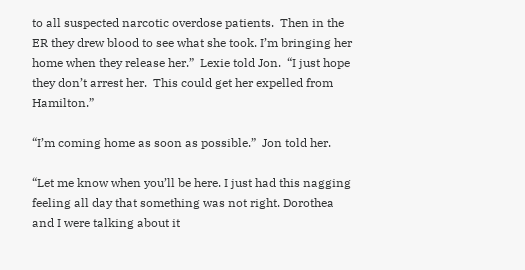to all suspected narcotic overdose patients.  Then in the ER they drew blood to see what she took. I’m bringing her home when they release her.”  Lexie told Jon.  “I just hope they don’t arrest her.  This could get her expelled from Hamilton.”

“I’m coming home as soon as possible.”  Jon told her.

“Let me know when you’ll be here. I just had this nagging feeling all day that something was not right. Dorothea and I were talking about it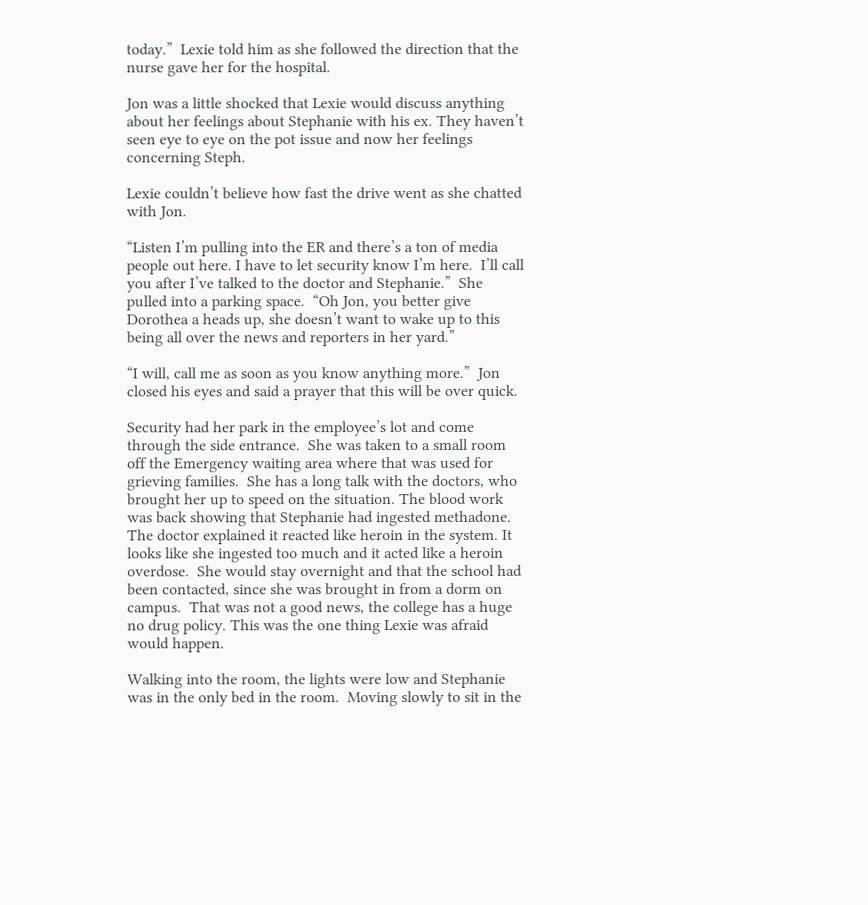today.”  Lexie told him as she followed the direction that the nurse gave her for the hospital.

Jon was a little shocked that Lexie would discuss anything about her feelings about Stephanie with his ex. They haven’t seen eye to eye on the pot issue and now her feelings concerning Steph.

Lexie couldn’t believe how fast the drive went as she chatted with Jon.

“Listen I’m pulling into the ER and there’s a ton of media people out here. I have to let security know I’m here.  I’ll call you after I’ve talked to the doctor and Stephanie.”  She pulled into a parking space.  “Oh Jon, you better give Dorothea a heads up, she doesn’t want to wake up to this being all over the news and reporters in her yard.”

“I will, call me as soon as you know anything more.”  Jon closed his eyes and said a prayer that this will be over quick.

Security had her park in the employee’s lot and come through the side entrance.  She was taken to a small room off the Emergency waiting area where that was used for grieving families.  She has a long talk with the doctors, who brought her up to speed on the situation. The blood work was back showing that Stephanie had ingested methadone.  The doctor explained it reacted like heroin in the system. It looks like she ingested too much and it acted like a heroin overdose.  She would stay overnight and that the school had been contacted, since she was brought in from a dorm on campus.  That was not a good news, the college has a huge no drug policy. This was the one thing Lexie was afraid would happen.

Walking into the room, the lights were low and Stephanie was in the only bed in the room.  Moving slowly to sit in the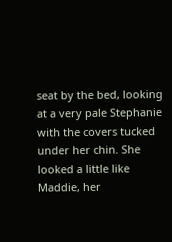seat by the bed, looking at a very pale Stephanie with the covers tucked under her chin. She looked a little like Maddie, her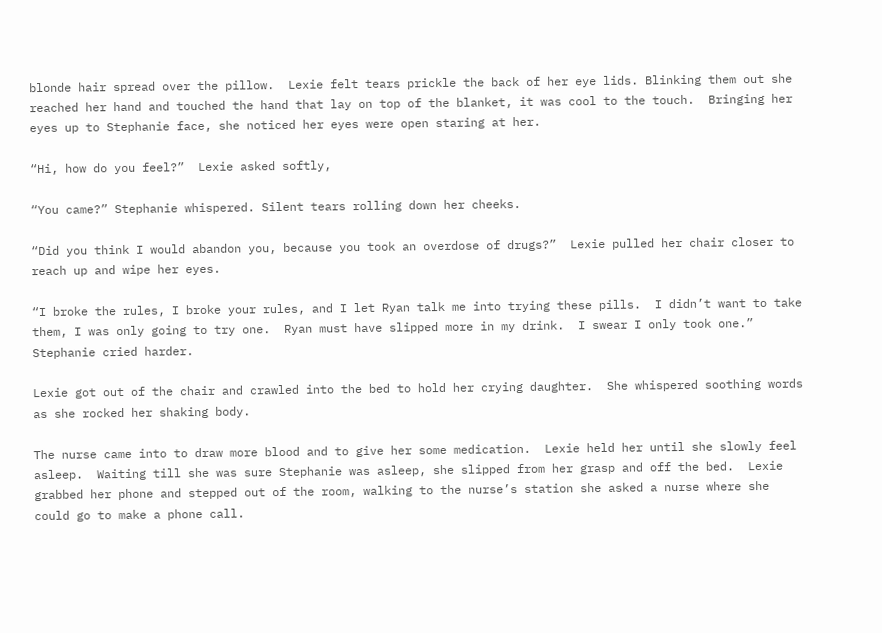blonde hair spread over the pillow.  Lexie felt tears prickle the back of her eye lids. Blinking them out she reached her hand and touched the hand that lay on top of the blanket, it was cool to the touch.  Bringing her eyes up to Stephanie face, she noticed her eyes were open staring at her.

“Hi, how do you feel?”  Lexie asked softly,

“You came?” Stephanie whispered. Silent tears rolling down her cheeks.

“Did you think I would abandon you, because you took an overdose of drugs?”  Lexie pulled her chair closer to reach up and wipe her eyes.

“I broke the rules, I broke your rules, and I let Ryan talk me into trying these pills.  I didn’t want to take them, I was only going to try one.  Ryan must have slipped more in my drink.  I swear I only took one.” Stephanie cried harder.

Lexie got out of the chair and crawled into the bed to hold her crying daughter.  She whispered soothing words as she rocked her shaking body.

The nurse came into to draw more blood and to give her some medication.  Lexie held her until she slowly feel asleep.  Waiting till she was sure Stephanie was asleep, she slipped from her grasp and off the bed.  Lexie grabbed her phone and stepped out of the room, walking to the nurse’s station she asked a nurse where she could go to make a phone call.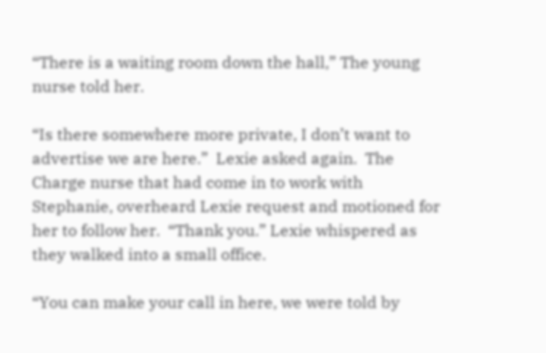“There is a waiting room down the hall,” The young nurse told her.

“Is there somewhere more private, I don’t want to advertise we are here.”  Lexie asked again.  The Charge nurse that had come in to work with Stephanie, overheard Lexie request and motioned for her to follow her.  “Thank you.” Lexie whispered as they walked into a small office.

“You can make your call in here, we were told by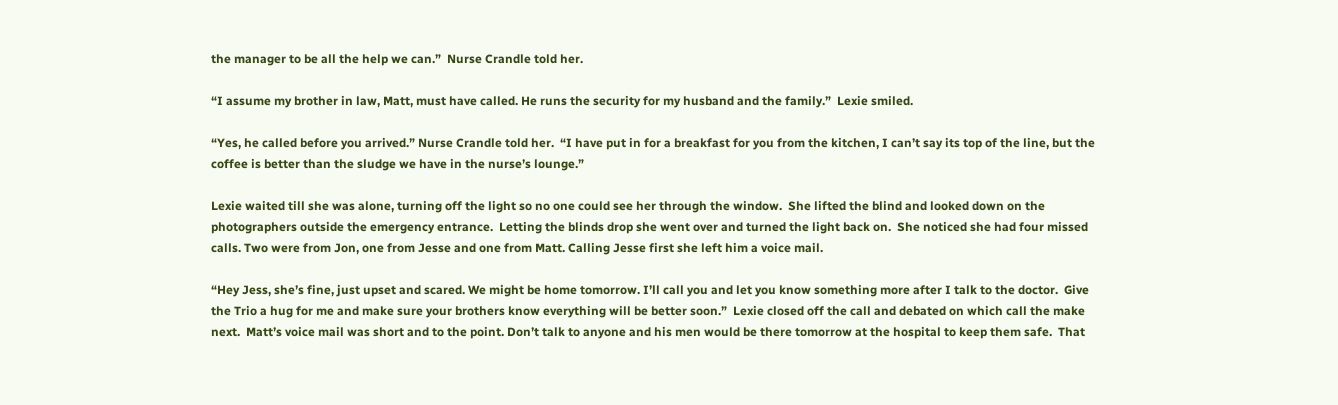the manager to be all the help we can.”  Nurse Crandle told her.

“I assume my brother in law, Matt, must have called. He runs the security for my husband and the family.”  Lexie smiled.

“Yes, he called before you arrived.” Nurse Crandle told her.  “I have put in for a breakfast for you from the kitchen, I can’t say its top of the line, but the coffee is better than the sludge we have in the nurse’s lounge.”

Lexie waited till she was alone, turning off the light so no one could see her through the window.  She lifted the blind and looked down on the photographers outside the emergency entrance.  Letting the blinds drop she went over and turned the light back on.  She noticed she had four missed calls. Two were from Jon, one from Jesse and one from Matt. Calling Jesse first she left him a voice mail.

“Hey Jess, she’s fine, just upset and scared. We might be home tomorrow. I’ll call you and let you know something more after I talk to the doctor.  Give the Trio a hug for me and make sure your brothers know everything will be better soon.”  Lexie closed off the call and debated on which call the make next.  Matt’s voice mail was short and to the point. Don’t talk to anyone and his men would be there tomorrow at the hospital to keep them safe.  That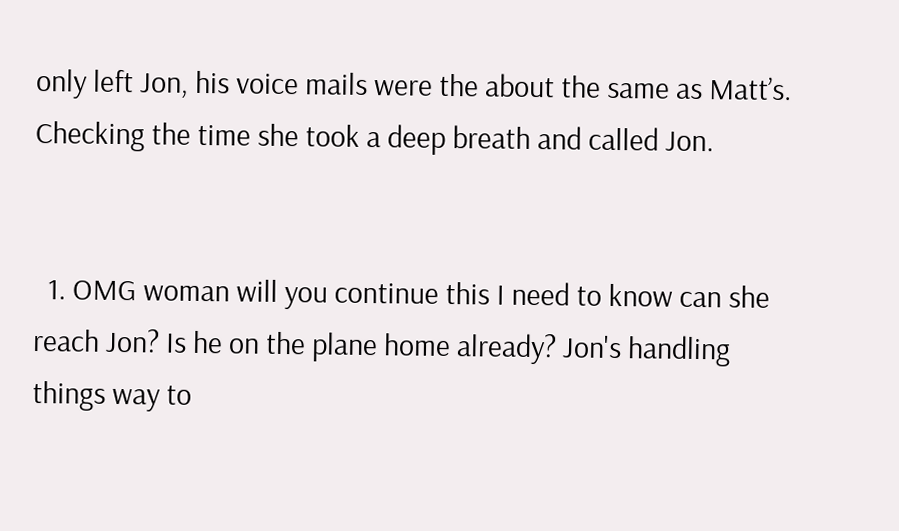only left Jon, his voice mails were the about the same as Matt’s.  Checking the time she took a deep breath and called Jon.


  1. OMG woman will you continue this I need to know can she reach Jon? Is he on the plane home already? Jon's handling things way to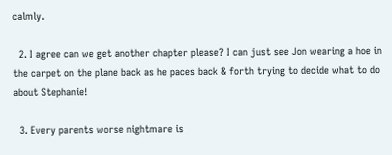calmly.

  2. I agree can we get another chapter please? I can just see Jon wearing a hoe in the carpet on the plane back as he paces back & forth trying to decide what to do about Stephanie!

  3. Every parents worse nightmare is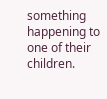something happening to one of their children.